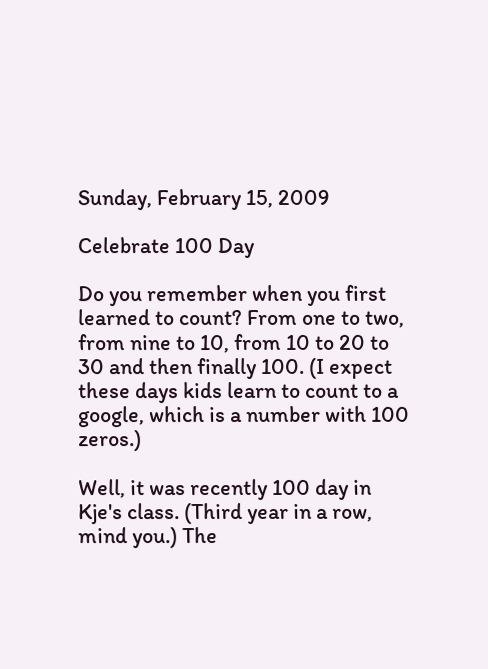Sunday, February 15, 2009

Celebrate 100 Day

Do you remember when you first learned to count? From one to two, from nine to 10, from 10 to 20 to 30 and then finally 100. (I expect these days kids learn to count to a google, which is a number with 100 zeros.)

Well, it was recently 100 day in Kje's class. (Third year in a row, mind you.) The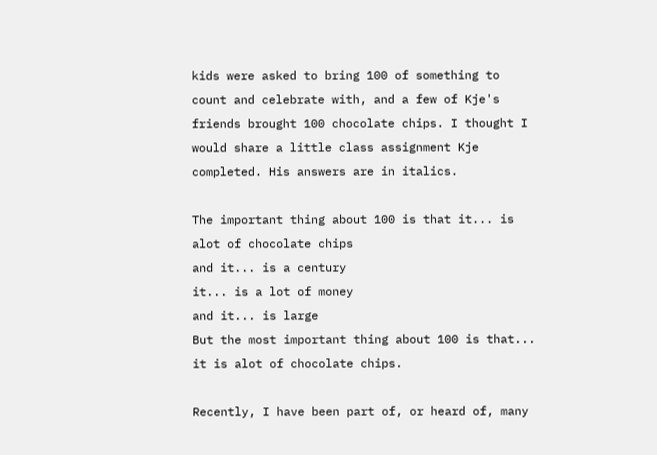kids were asked to bring 100 of something to count and celebrate with, and a few of Kje's friends brought 100 chocolate chips. I thought I would share a little class assignment Kje completed. His answers are in italics.

The important thing about 100 is that it... is alot of chocolate chips
and it... is a century
it... is a lot of money
and it... is large
But the most important thing about 100 is that... it is alot of chocolate chips.

Recently, I have been part of, or heard of, many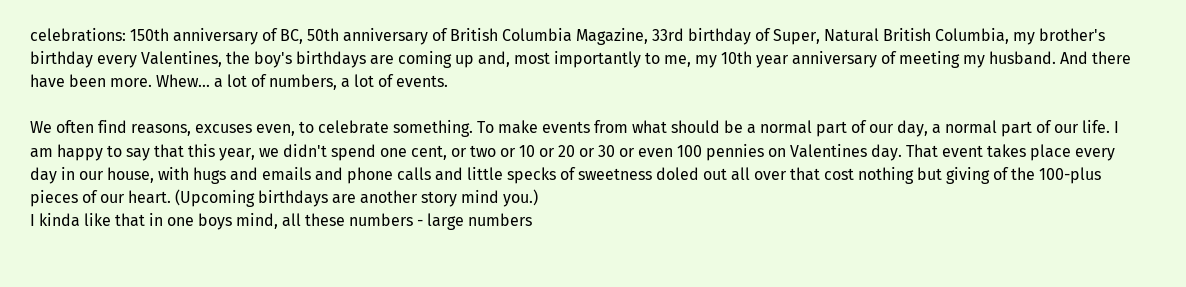celebrations: 150th anniversary of BC, 50th anniversary of British Columbia Magazine, 33rd birthday of Super, Natural British Columbia, my brother's birthday every Valentines, the boy's birthdays are coming up and, most importantly to me, my 10th year anniversary of meeting my husband. And there have been more. Whew... a lot of numbers, a lot of events.

We often find reasons, excuses even, to celebrate something. To make events from what should be a normal part of our day, a normal part of our life. I am happy to say that this year, we didn't spend one cent, or two or 10 or 20 or 30 or even 100 pennies on Valentines day. That event takes place every day in our house, with hugs and emails and phone calls and little specks of sweetness doled out all over that cost nothing but giving of the 100-plus pieces of our heart. (Upcoming birthdays are another story mind you.)
I kinda like that in one boys mind, all these numbers - large numbers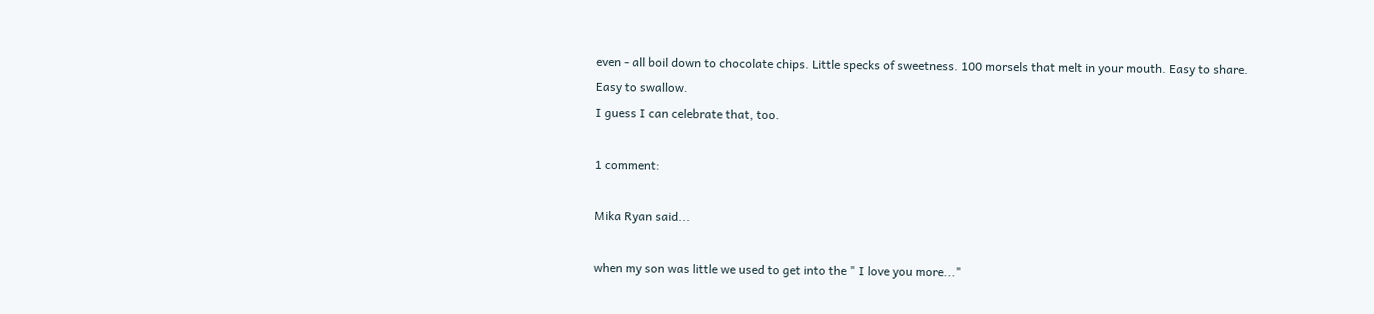even - all boil down to chocolate chips. Little specks of sweetness. 100 morsels that melt in your mouth. Easy to share. Easy to swallow.
I guess I can celebrate that, too.

1 comment:

Mika Ryan said...

when my son was little we used to get into the " I love you more..."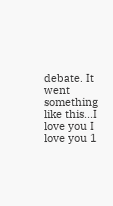debate. It went something like this...I love you I love you 1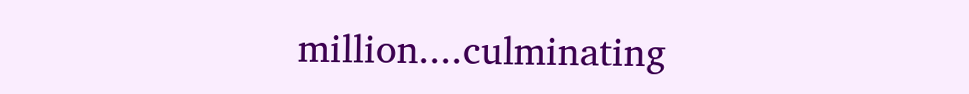million....culminating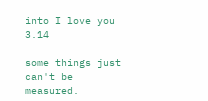into I love you 3.14

some things just can't be measured.